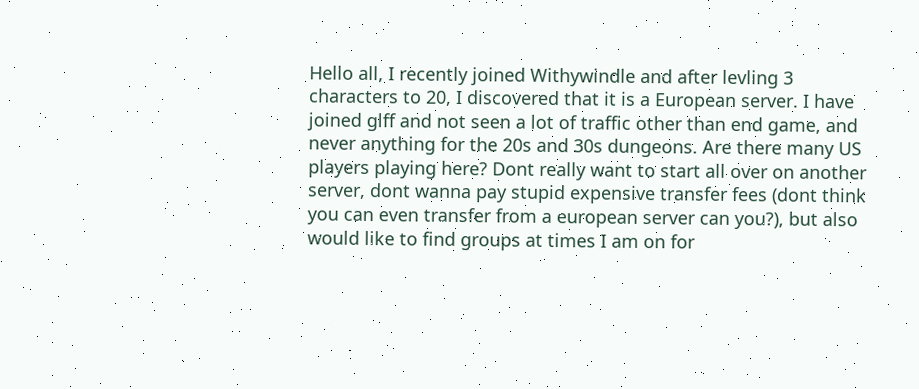Hello all, I recently joined Withywindle and after levling 3 characters to 20, I discovered that it is a European server. I have joined glff and not seen a lot of traffic other than end game, and never anything for the 20s and 30s dungeons. Are there many US players playing here? Dont really want to start all over on another server, dont wanna pay stupid expensive transfer fees (dont think you can even transfer from a european server can you?), but also would like to find groups at times I am on for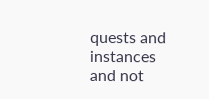quests and instances and not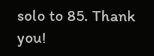solo to 85. Thank you!